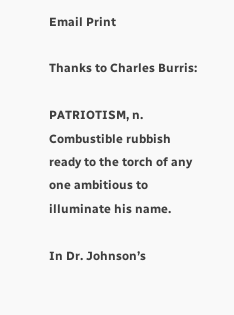Email Print

Thanks to Charles Burris:

PATRIOTISM, n. Combustible rubbish ready to the torch of any one ambitious to illuminate his name.

In Dr. Johnson’s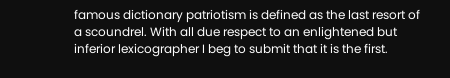famous dictionary patriotism is defined as the last resort of a scoundrel. With all due respect to an enlightened but inferior lexicographer I beg to submit that it is the first.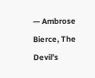— Ambrose Bierce, The Devil’s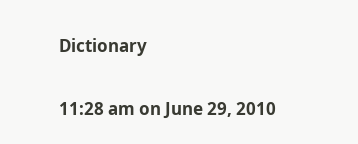Dictionary

11:28 am on June 29, 2010